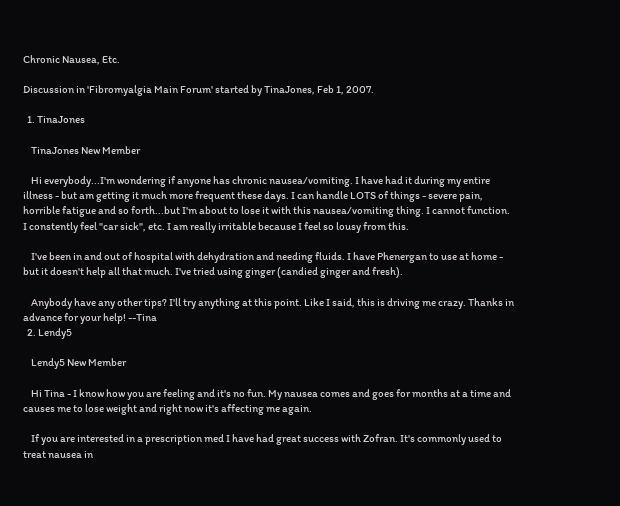Chronic Nausea, Etc.

Discussion in 'Fibromyalgia Main Forum' started by TinaJones, Feb 1, 2007.

  1. TinaJones

    TinaJones New Member

    Hi everybody...I'm wondering if anyone has chronic nausea/vomiting. I have had it during my entire illness - but am getting it much more frequent these days. I can handle LOTS of things - severe pain, horrible fatigue and so forth...but I'm about to lose it with this nausea/vomiting thing. I cannot function. I constently feel "car sick", etc. I am really irritable because I feel so lousy from this.

    I've been in and out of hospital with dehydration and needing fluids. I have Phenergan to use at home - but it doesn't help all that much. I've tried using ginger (candied ginger and fresh).

    Anybody have any other tips? I'll try anything at this point. Like I said, this is driving me crazy. Thanks in advance for your help! --Tina
  2. Lendy5

    Lendy5 New Member

    Hi Tina - I know how you are feeling and it's no fun. My nausea comes and goes for months at a time and causes me to lose weight and right now it's affecting me again.

    If you are interested in a prescription med I have had great success with Zofran. It's commonly used to treat nausea in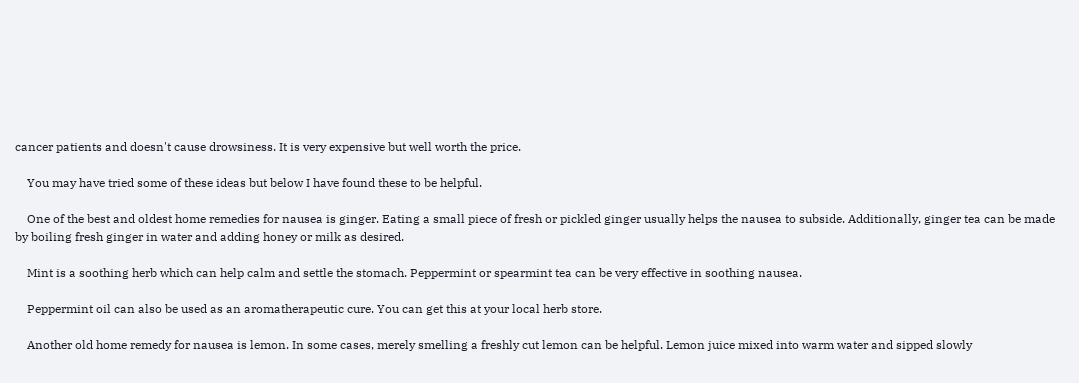cancer patients and doesn't cause drowsiness. It is very expensive but well worth the price.

    You may have tried some of these ideas but below I have found these to be helpful.

    One of the best and oldest home remedies for nausea is ginger. Eating a small piece of fresh or pickled ginger usually helps the nausea to subside. Additionally, ginger tea can be made by boiling fresh ginger in water and adding honey or milk as desired.

    Mint is a soothing herb which can help calm and settle the stomach. Peppermint or spearmint tea can be very effective in soothing nausea.

    Peppermint oil can also be used as an aromatherapeutic cure. You can get this at your local herb store.

    Another old home remedy for nausea is lemon. In some cases, merely smelling a freshly cut lemon can be helpful. Lemon juice mixed into warm water and sipped slowly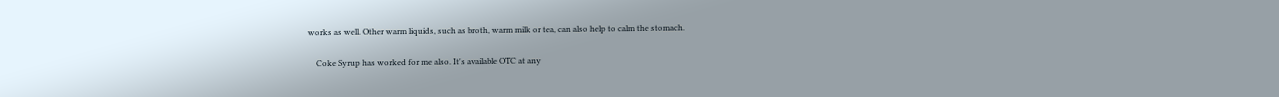works as well. Other warm liquids, such as broth, warm milk or tea, can also help to calm the stomach.

    Coke Syrup has worked for me also. It's available OTC at any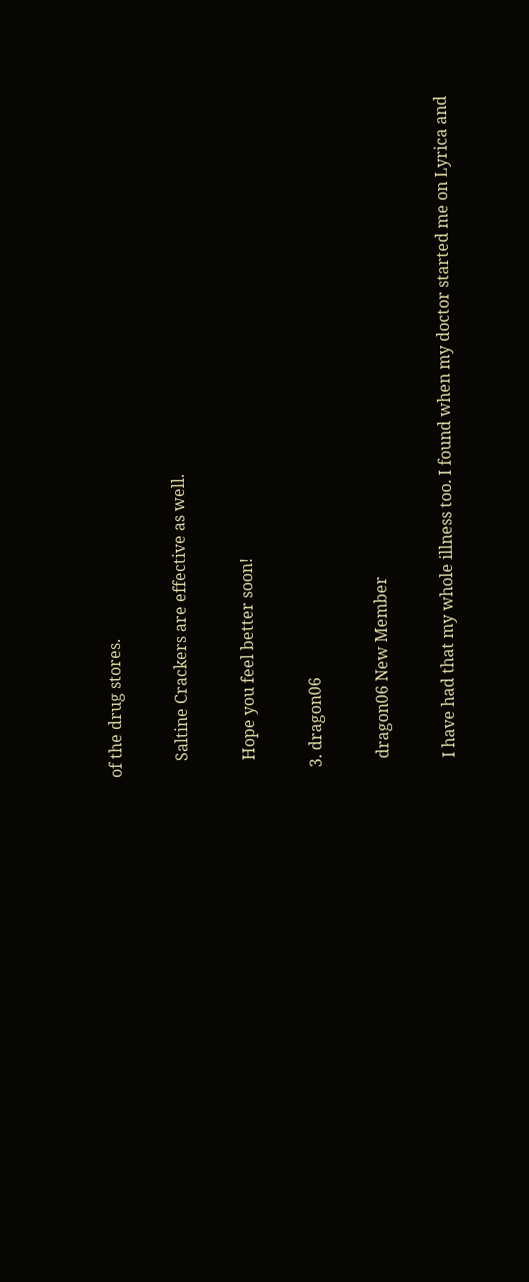of the drug stores.

    Saltine Crackers are effective as well.

    Hope you feel better soon!

  3. dragon06

    dragon06 New Member

    I have had that my whole illness too. I found when my doctor started me on Lyrica and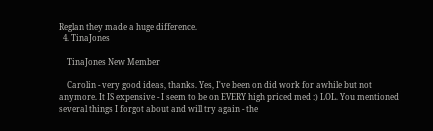Reglan they made a huge difference.
  4. TinaJones

    TinaJones New Member

    Carolin - very good ideas, thanks. Yes, I've been on did work for awhile but not anymore. It IS expensive - I seem to be on EVERY high priced med :) LOL. You mentioned several things I forgot about and will try again - the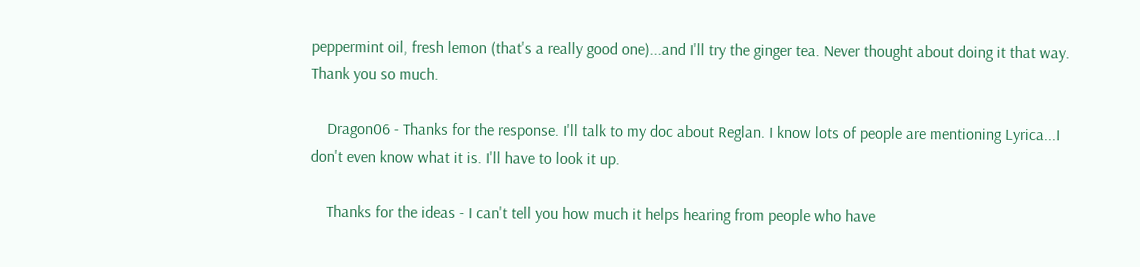peppermint oil, fresh lemon (that's a really good one)...and I'll try the ginger tea. Never thought about doing it that way. Thank you so much.

    Dragon06 - Thanks for the response. I'll talk to my doc about Reglan. I know lots of people are mentioning Lyrica...I don't even know what it is. I'll have to look it up.

    Thanks for the ideas - I can't tell you how much it helps hearing from people who have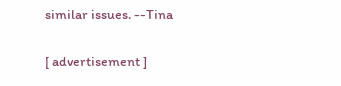similar issues. --Tina

[ advertisement ]